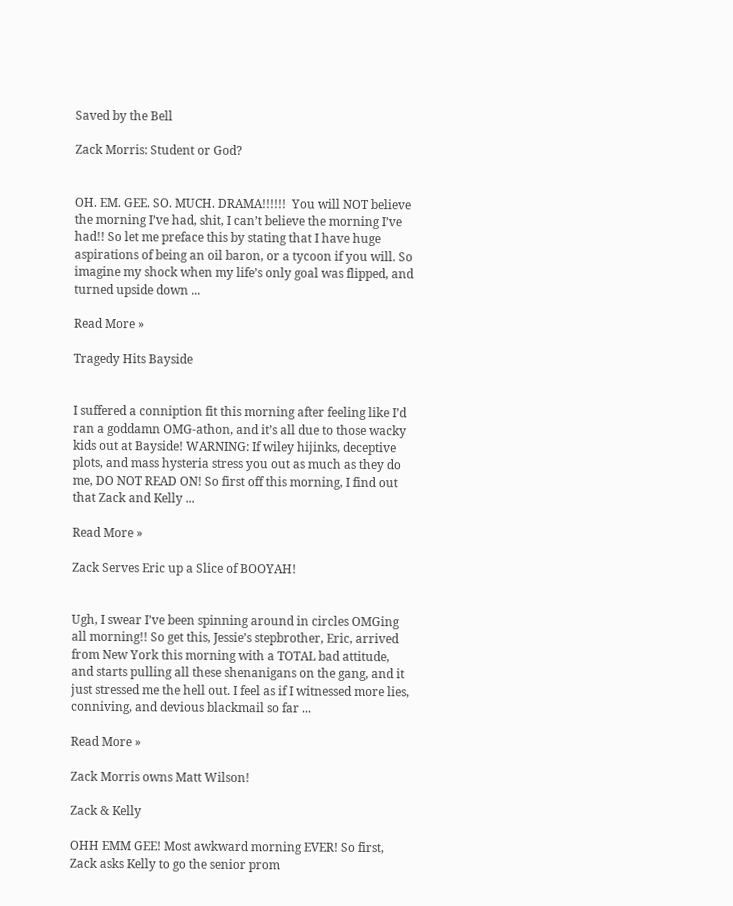Saved by the Bell

Zack Morris: Student or God?


OH. EM. GEE. SO. MUCH. DRAMA!!!!!!  You will NOT believe the morning I’ve had, shit, I can’t believe the morning I’ve had!! So let me preface this by stating that I have huge aspirations of being an oil baron, or a tycoon if you will. So imagine my shock when my life’s only goal was flipped, and turned upside down ...

Read More »

Tragedy Hits Bayside


I suffered a conniption fit this morning after feeling like I’d ran a goddamn OMG-athon, and it’s all due to those wacky kids out at Bayside! WARNING: If wiley hijinks, deceptive plots, and mass hysteria stress you out as much as they do me, DO NOT READ ON! So first off this morning, I find out that Zack and Kelly ...

Read More »

Zack Serves Eric up a Slice of BOOYAH!


Ugh, I swear I’ve been spinning around in circles OMGing all morning!! So get this, Jessie’s stepbrother, Eric, arrived from New York this morning with a TOTAL bad attitude, and starts pulling all these shenanigans on the gang, and it just stressed me the hell out. I feel as if I witnessed more lies, conniving, and devious blackmail so far ...

Read More »

Zack Morris owns Matt Wilson!

Zack & Kelly

OHH EMM GEE! Most awkward morning EVER! So first, Zack asks Kelly to go the senior prom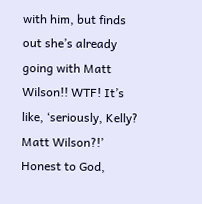with him, but finds out she’s already going with Matt Wilson!! WTF! It’s like, ‘seriously, Kelly? Matt Wilson?!’ Honest to God,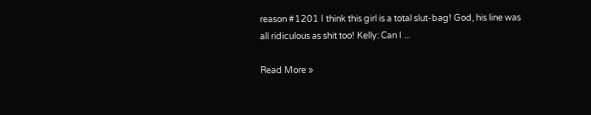reason #1201 I think this girl is a total slut-bag! God, his line was all ridiculous as shit too! Kelly: Can I ...

Read More »